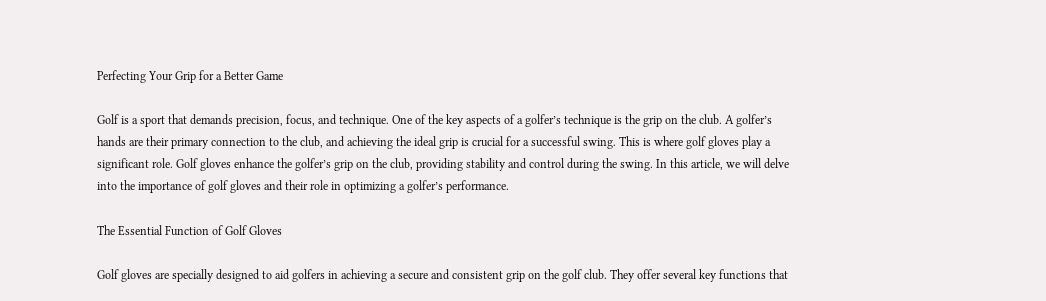Perfecting Your Grip for a Better Game

Golf is a sport that demands precision, focus, and technique. One of the key aspects of a golfer’s technique is the grip on the club. A golfer’s hands are their primary connection to the club, and achieving the ideal grip is crucial for a successful swing. This is where golf gloves play a significant role. Golf gloves enhance the golfer’s grip on the club, providing stability and control during the swing. In this article, we will delve into the importance of golf gloves and their role in optimizing a golfer’s performance.

The Essential Function of Golf Gloves

Golf gloves are specially designed to aid golfers in achieving a secure and consistent grip on the golf club. They offer several key functions that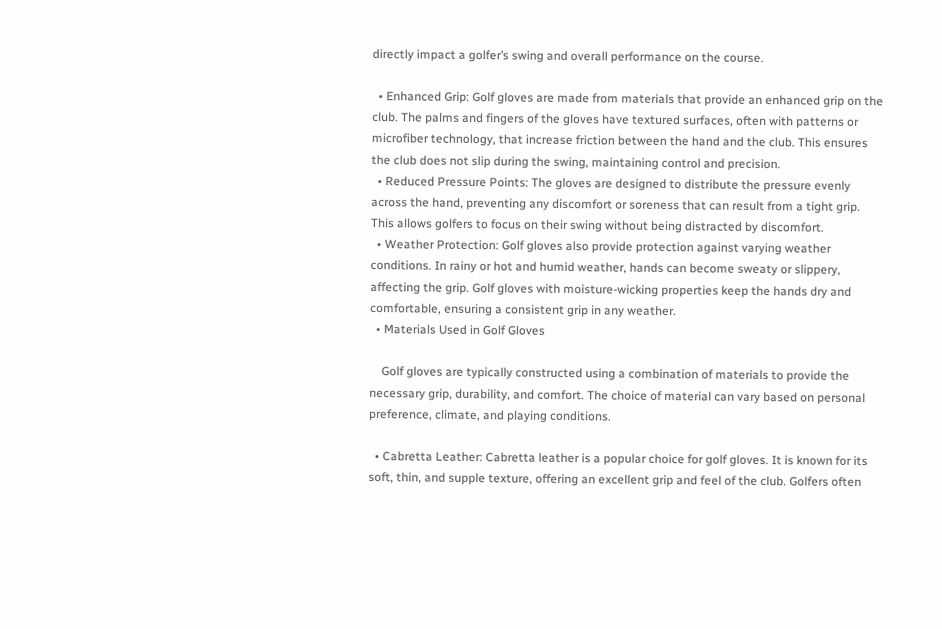directly impact a golfer’s swing and overall performance on the course.

  • Enhanced Grip: Golf gloves are made from materials that provide an enhanced grip on the club. The palms and fingers of the gloves have textured surfaces, often with patterns or microfiber technology, that increase friction between the hand and the club. This ensures the club does not slip during the swing, maintaining control and precision.
  • Reduced Pressure Points: The gloves are designed to distribute the pressure evenly across the hand, preventing any discomfort or soreness that can result from a tight grip. This allows golfers to focus on their swing without being distracted by discomfort.
  • Weather Protection: Golf gloves also provide protection against varying weather conditions. In rainy or hot and humid weather, hands can become sweaty or slippery, affecting the grip. Golf gloves with moisture-wicking properties keep the hands dry and comfortable, ensuring a consistent grip in any weather.
  • Materials Used in Golf Gloves

    Golf gloves are typically constructed using a combination of materials to provide the necessary grip, durability, and comfort. The choice of material can vary based on personal preference, climate, and playing conditions.

  • Cabretta Leather: Cabretta leather is a popular choice for golf gloves. It is known for its soft, thin, and supple texture, offering an excellent grip and feel of the club. Golfers often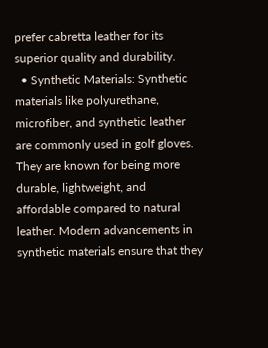prefer cabretta leather for its superior quality and durability.
  • Synthetic Materials: Synthetic materials like polyurethane, microfiber, and synthetic leather are commonly used in golf gloves. They are known for being more durable, lightweight, and affordable compared to natural leather. Modern advancements in synthetic materials ensure that they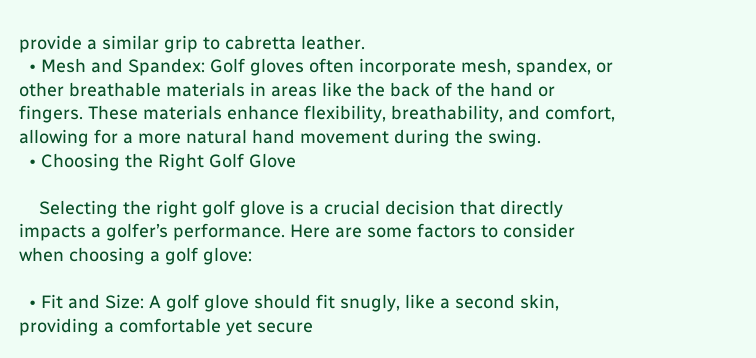provide a similar grip to cabretta leather.
  • Mesh and Spandex: Golf gloves often incorporate mesh, spandex, or other breathable materials in areas like the back of the hand or fingers. These materials enhance flexibility, breathability, and comfort, allowing for a more natural hand movement during the swing.
  • Choosing the Right Golf Glove

    Selecting the right golf glove is a crucial decision that directly impacts a golfer’s performance. Here are some factors to consider when choosing a golf glove:

  • Fit and Size: A golf glove should fit snugly, like a second skin, providing a comfortable yet secure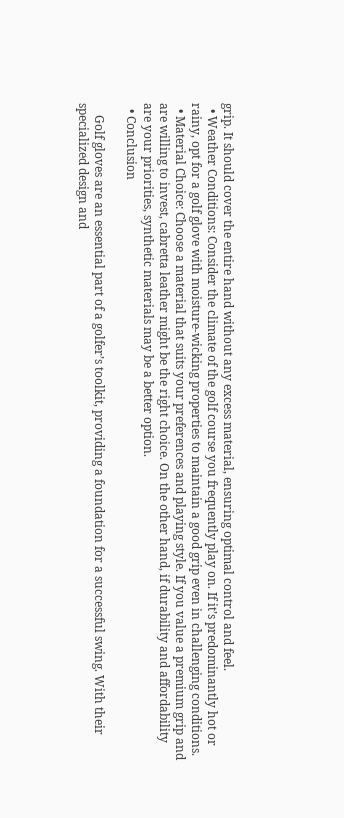grip. It should cover the entire hand without any excess material, ensuring optimal control and feel.
  • Weather Conditions: Consider the climate of the golf course you frequently play on. If it’s predominantly hot or rainy, opt for a golf glove with moisture-wicking properties to maintain a good grip even in challenging conditions.
  • Material Choice: Choose a material that suits your preferences and playing style. If you value a premium grip and are willing to invest, cabretta leather might be the right choice. On the other hand, if durability and affordability are your priorities, synthetic materials may be a better option.
  • Conclusion

    Golf gloves are an essential part of a golfer’s toolkit, providing a foundation for a successful swing. With their specialized design and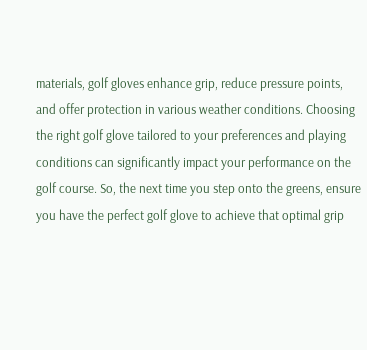materials, golf gloves enhance grip, reduce pressure points, and offer protection in various weather conditions. Choosing the right golf glove tailored to your preferences and playing conditions can significantly impact your performance on the golf course. So, the next time you step onto the greens, ensure you have the perfect golf glove to achieve that optimal grip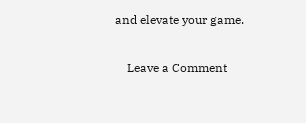and elevate your game.

    Leave a Comment